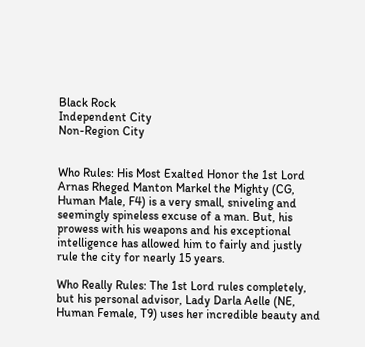Black Rock
Independent City
Non-Region City


Who Rules: His Most Exalted Honor the 1st Lord Arnas Rheged Manton Markel the Mighty (CG, Human Male, F4) is a very small, sniveling and seemingly spineless excuse of a man. But, his prowess with his weapons and his exceptional intelligence has allowed him to fairly and justly rule the city for nearly 15 years.

Who Really Rules: The 1st Lord rules completely, but his personal advisor, Lady Darla Aelle (NE, Human Female, T9) uses her incredible beauty and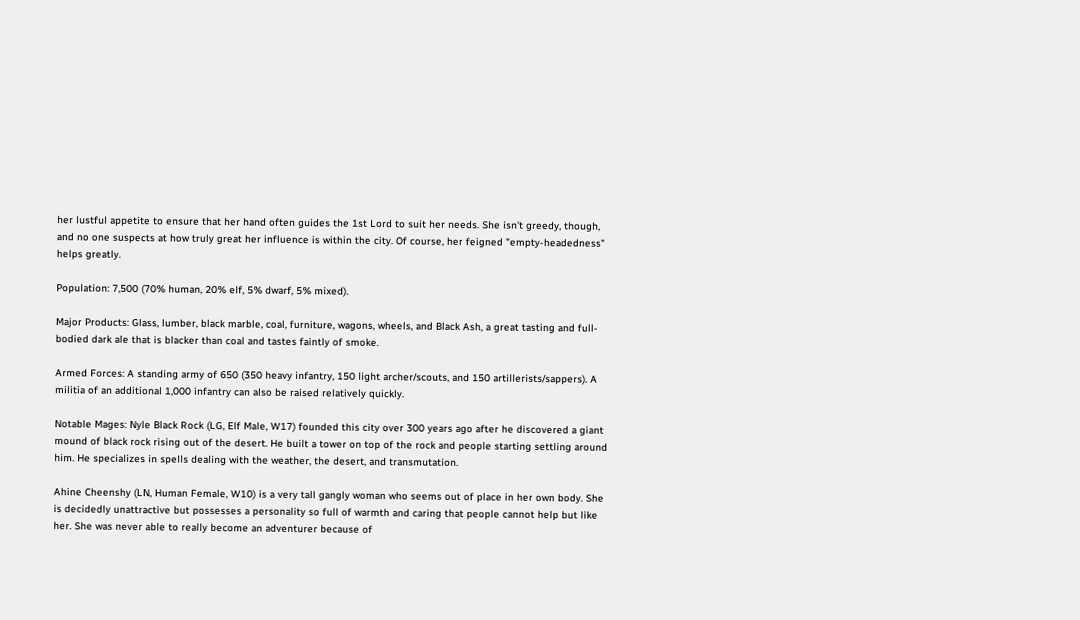her lustful appetite to ensure that her hand often guides the 1st Lord to suit her needs. She isn't greedy, though, and no one suspects at how truly great her influence is within the city. Of course, her feigned "empty-headedness" helps greatly.

Population: 7,500 (70% human, 20% elf, 5% dwarf, 5% mixed).

Major Products: Glass, lumber, black marble, coal, furniture, wagons, wheels, and Black Ash, a great tasting and full-bodied dark ale that is blacker than coal and tastes faintly of smoke.

Armed Forces: A standing army of 650 (350 heavy infantry, 150 light archer/scouts, and 150 artillerists/sappers). A militia of an additional 1,000 infantry can also be raised relatively quickly.

Notable Mages: Nyle Black Rock (LG, Elf Male, W17) founded this city over 300 years ago after he discovered a giant mound of black rock rising out of the desert. He built a tower on top of the rock and people starting settling around him. He specializes in spells dealing with the weather, the desert, and transmutation.

Ahine Cheenshy (LN, Human Female, W10) is a very tall gangly woman who seems out of place in her own body. She is decidedly unattractive but possesses a personality so full of warmth and caring that people cannot help but like her. She was never able to really become an adventurer because of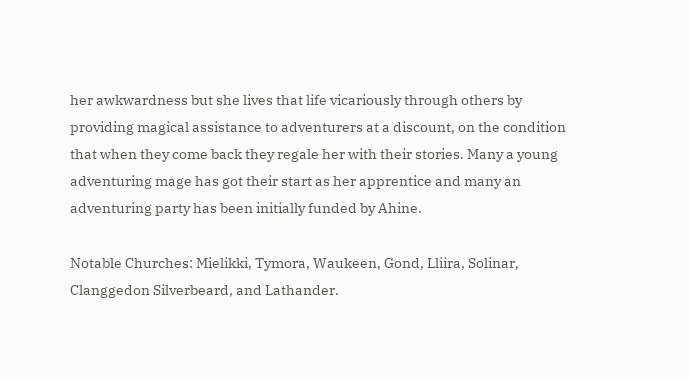her awkwardness but she lives that life vicariously through others by providing magical assistance to adventurers at a discount, on the condition that when they come back they regale her with their stories. Many a young adventuring mage has got their start as her apprentice and many an adventuring party has been initially funded by Ahine.

Notable Churches: Mielikki, Tymora, Waukeen, Gond, Lliira, Solinar, Clanggedon Silverbeard, and Lathander.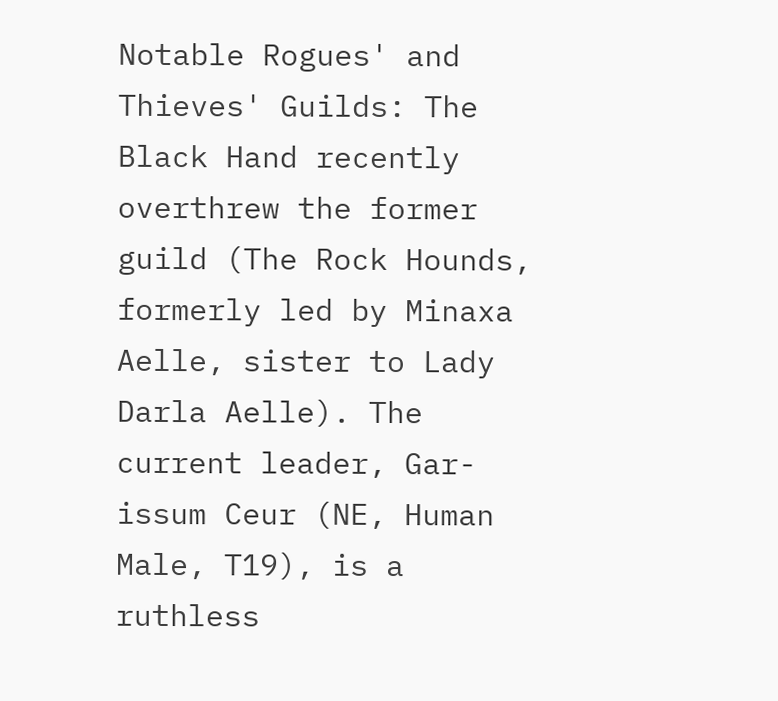Notable Rogues' and Thieves' Guilds: The Black Hand recently overthrew the former guild (The Rock Hounds, formerly led by Minaxa Aelle, sister to Lady Darla Aelle). The current leader, Gar-issum Ceur (NE, Human Male, T19), is a ruthless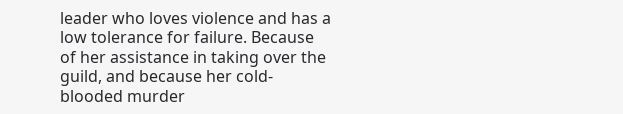leader who loves violence and has a low tolerance for failure. Because of her assistance in taking over the guild, and because her cold-blooded murder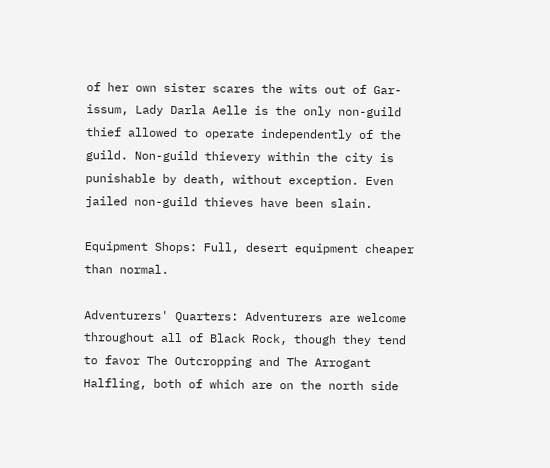of her own sister scares the wits out of Gar-issum, Lady Darla Aelle is the only non-guild thief allowed to operate independently of the guild. Non-guild thievery within the city is punishable by death, without exception. Even jailed non-guild thieves have been slain.

Equipment Shops: Full, desert equipment cheaper than normal.

Adventurers' Quarters: Adventurers are welcome throughout all of Black Rock, though they tend to favor The Outcropping and The Arrogant Halfling, both of which are on the north side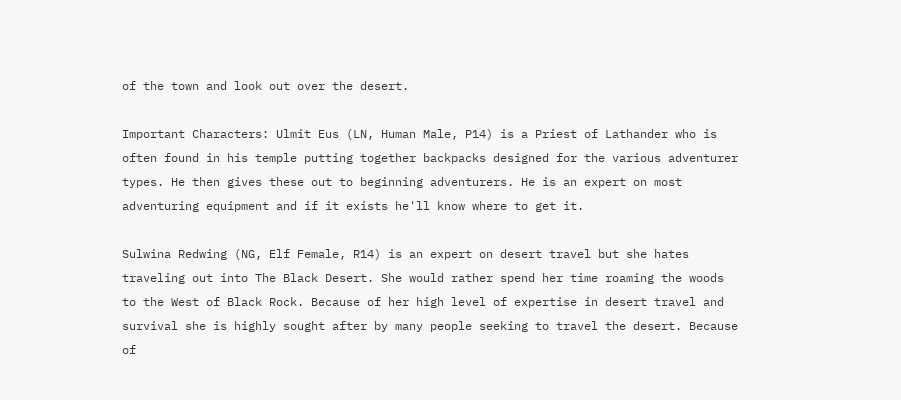of the town and look out over the desert.

Important Characters: Ulmit Eus (LN, Human Male, P14) is a Priest of Lathander who is often found in his temple putting together backpacks designed for the various adventurer types. He then gives these out to beginning adventurers. He is an expert on most adventuring equipment and if it exists he'll know where to get it.

Sulwina Redwing (NG, Elf Female, R14) is an expert on desert travel but she hates traveling out into The Black Desert. She would rather spend her time roaming the woods to the West of Black Rock. Because of her high level of expertise in desert travel and survival she is highly sought after by many people seeking to travel the desert. Because of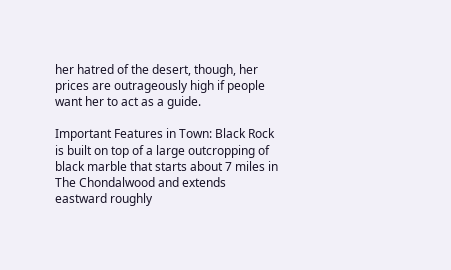her hatred of the desert, though, her prices are outrageously high if people want her to act as a guide.

Important Features in Town: Black Rock is built on top of a large outcropping of black marble that starts about 7 miles in The Chondalwood and extends eastward roughly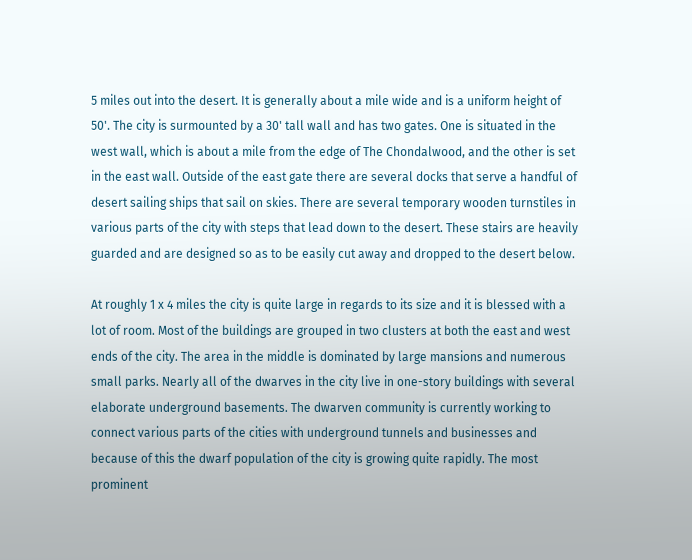5 miles out into the desert. It is generally about a mile wide and is a uniform height of 50'. The city is surmounted by a 30' tall wall and has two gates. One is situated in the west wall, which is about a mile from the edge of The Chondalwood, and the other is set in the east wall. Outside of the east gate there are several docks that serve a handful of desert sailing ships that sail on skies. There are several temporary wooden turnstiles in various parts of the city with steps that lead down to the desert. These stairs are heavily guarded and are designed so as to be easily cut away and dropped to the desert below.

At roughly 1 x 4 miles the city is quite large in regards to its size and it is blessed with a lot of room. Most of the buildings are grouped in two clusters at both the east and west ends of the city. The area in the middle is dominated by large mansions and numerous small parks. Nearly all of the dwarves in the city live in one-story buildings with several elaborate underground basements. The dwarven community is currently working to connect various parts of the cities with underground tunnels and businesses and because of this the dwarf population of the city is growing quite rapidly. The most prominent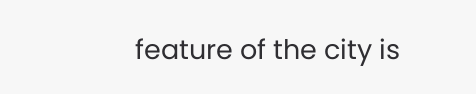feature of the city is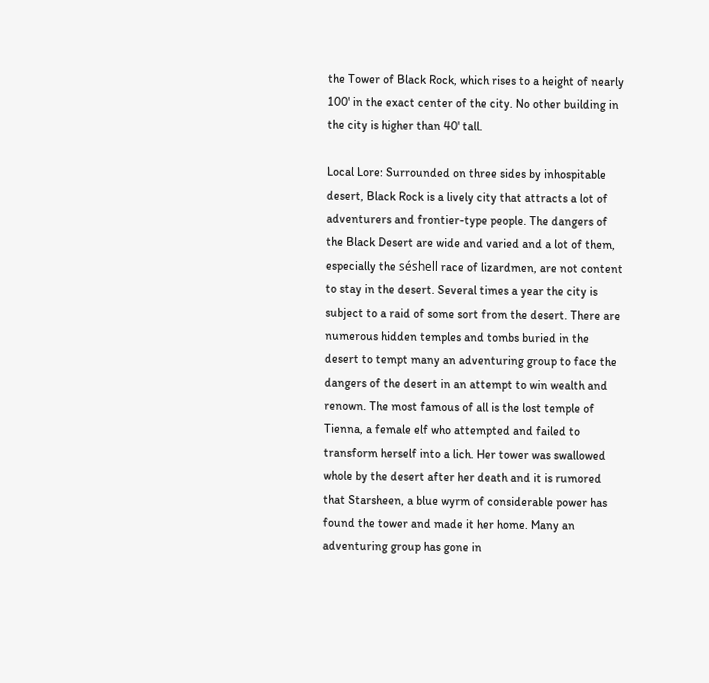the Tower of Black Rock, which rises to a height of nearly 100' in the exact center of the city. No other building in the city is higher than 40' tall.

Local Lore: Surrounded on three sides by inhospitable desert, Black Rock is a lively city that attracts a lot of adventurers and frontier-type people. The dangers of the Black Desert are wide and varied and a lot of them, especially the séshell race of lizardmen, are not content to stay in the desert. Several times a year the city is subject to a raid of some sort from the desert. There are numerous hidden temples and tombs buried in the desert to tempt many an adventuring group to face the dangers of the desert in an attempt to win wealth and renown. The most famous of all is the lost temple of Tienna, a female elf who attempted and failed to transform herself into a lich. Her tower was swallowed whole by the desert after her death and it is rumored that Starsheen, a blue wyrm of considerable power has found the tower and made it her home. Many an adventuring group has gone in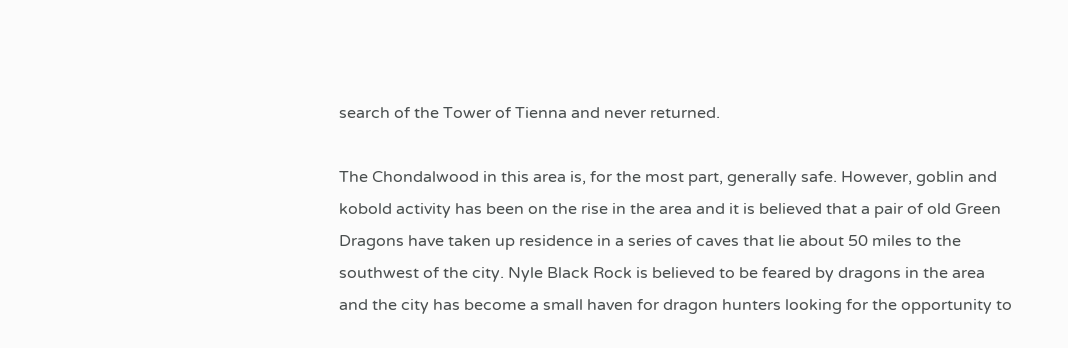search of the Tower of Tienna and never returned.

The Chondalwood in this area is, for the most part, generally safe. However, goblin and kobold activity has been on the rise in the area and it is believed that a pair of old Green Dragons have taken up residence in a series of caves that lie about 50 miles to the southwest of the city. Nyle Black Rock is believed to be feared by dragons in the area and the city has become a small haven for dragon hunters looking for the opportunity to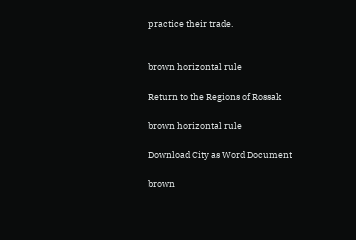practice their trade.


brown horizontal rule

Return to the Regions of Rossak

brown horizontal rule

Download City as Word Document

brown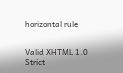horizontal rule


Valid XHTML 1.0 Strict